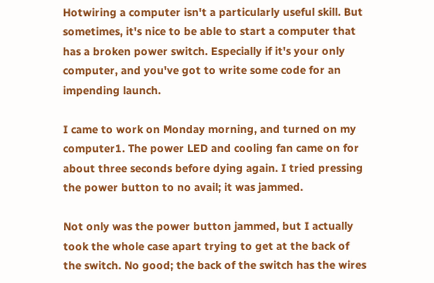Hotwiring a computer isn't a particularly useful skill. But sometimes, it's nice to be able to start a computer that has a broken power switch. Especially if it's your only computer, and you've got to write some code for an impending launch.

I came to work on Monday morning, and turned on my computer1. The power LED and cooling fan came on for about three seconds before dying again. I tried pressing the power button to no avail; it was jammed.

Not only was the power button jammed, but I actually took the whole case apart trying to get at the back of the switch. No good; the back of the switch has the wires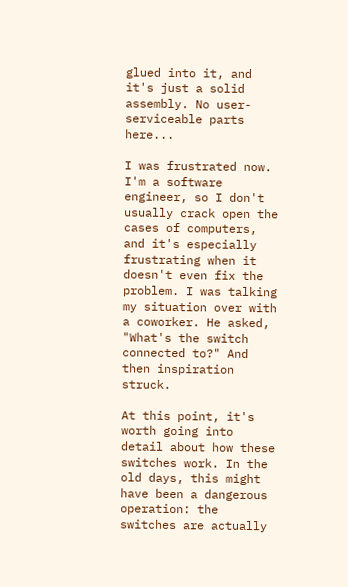glued into it, and it's just a solid assembly. No user-serviceable parts here...

I was frustrated now. I'm a software engineer, so I don't usually crack open the cases of computers, and it's especially frustrating when it doesn't even fix the problem. I was talking my situation over with a coworker. He asked, "What's the switch connected to?" And then inspiration struck.

At this point, it's worth going into detail about how these switches work. In the old days, this might have been a dangerous operation: the switches are actually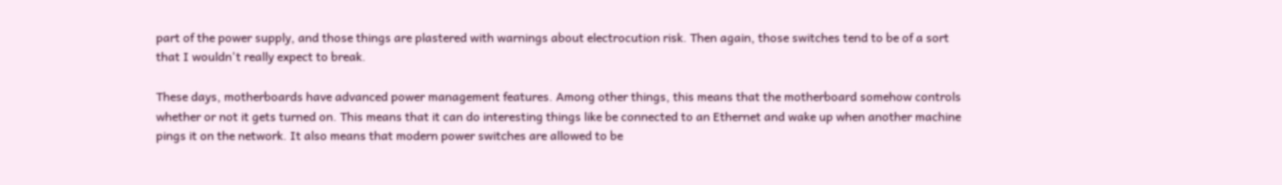part of the power supply, and those things are plastered with warnings about electrocution risk. Then again, those switches tend to be of a sort that I wouldn't really expect to break.

These days, motherboards have advanced power management features. Among other things, this means that the motherboard somehow controls whether or not it gets turned on. This means that it can do interesting things like be connected to an Ethernet and wake up when another machine pings it on the network. It also means that modern power switches are allowed to be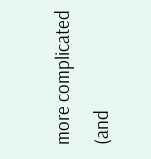more complicated (and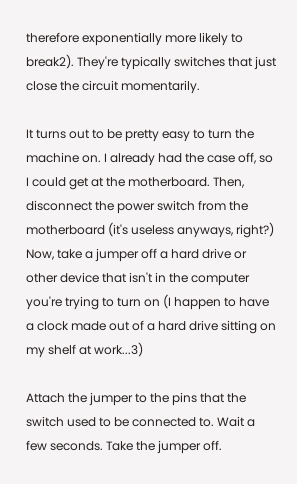therefore exponentially more likely to break2). They're typically switches that just close the circuit momentarily.

It turns out to be pretty easy to turn the machine on. I already had the case off, so I could get at the motherboard. Then, disconnect the power switch from the motherboard (it's useless anyways, right?) Now, take a jumper off a hard drive or other device that isn't in the computer you're trying to turn on (I happen to have a clock made out of a hard drive sitting on my shelf at work...3)

Attach the jumper to the pins that the switch used to be connected to. Wait a few seconds. Take the jumper off.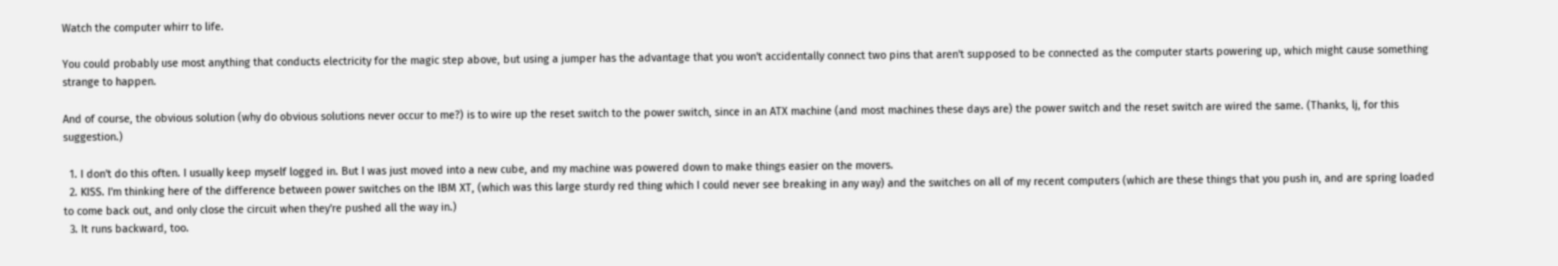Watch the computer whirr to life.

You could probably use most anything that conducts electricity for the magic step above, but using a jumper has the advantage that you won't accidentally connect two pins that aren't supposed to be connected as the computer starts powering up, which might cause something strange to happen.

And of course, the obvious solution (why do obvious solutions never occur to me?) is to wire up the reset switch to the power switch, since in an ATX machine (and most machines these days are) the power switch and the reset switch are wired the same. (Thanks, lj, for this suggestion.)

  1. I don't do this often. I usually keep myself logged in. But I was just moved into a new cube, and my machine was powered down to make things easier on the movers.
  2. KISS. I'm thinking here of the difference between power switches on the IBM XT, (which was this large sturdy red thing which I could never see breaking in any way) and the switches on all of my recent computers (which are these things that you push in, and are spring loaded to come back out, and only close the circuit when they're pushed all the way in.)
  3. It runs backward, too.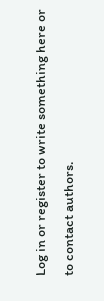Log in or register to write something here or to contact authors.